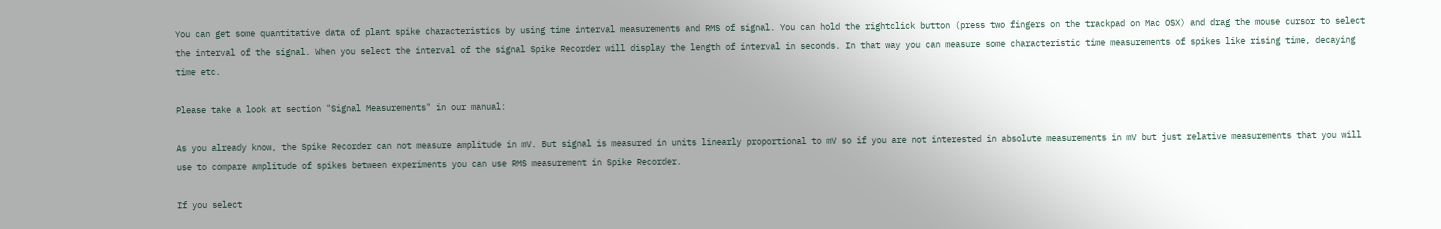You can get some quantitative data of plant spike characteristics by using time interval measurements and RMS of signal. You can hold the rightclick button (press two fingers on the trackpad on Mac OSX) and drag the mouse cursor to select the interval of the signal. When you select the interval of the signal Spike Recorder will display the length of interval in seconds. In that way you can measure some characteristic time measurements of spikes like rising time, decaying time etc.

Please take a look at section "Signal Measurements" in our manual:

As you already know, the Spike Recorder can not measure amplitude in mV. But signal is measured in units linearly proportional to mV so if you are not interested in absolute measurements in mV but just relative measurements that you will use to compare amplitude of spikes between experiments you can use RMS measurement in Spike Recorder.

If you select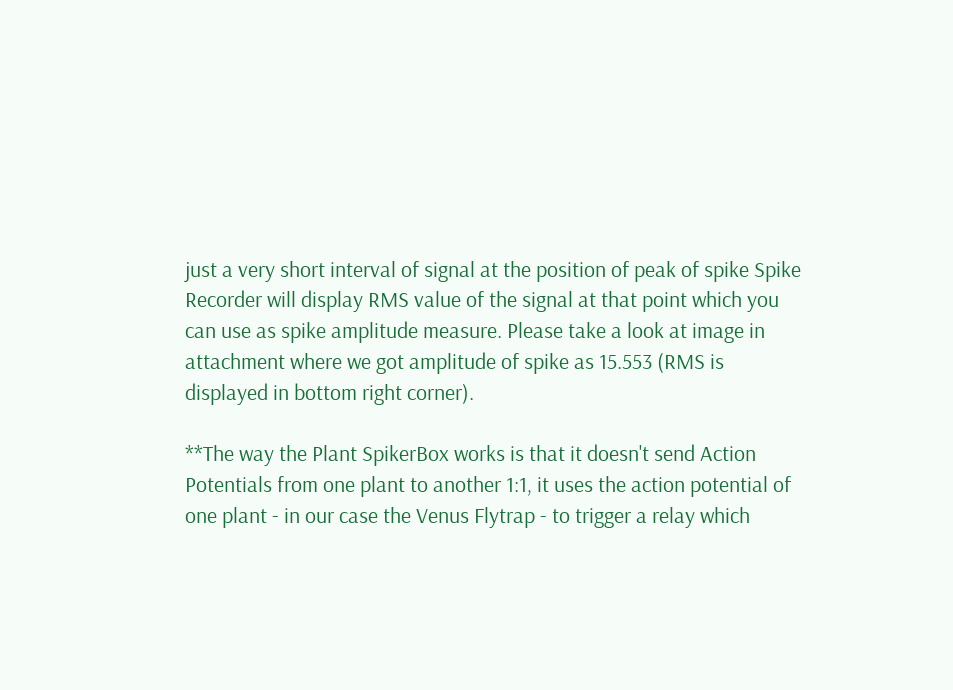just a very short interval of signal at the position of peak of spike Spike Recorder will display RMS value of the signal at that point which you can use as spike amplitude measure. Please take a look at image in attachment where we got amplitude of spike as 15.553 (RMS is displayed in bottom right corner).

**The way the Plant SpikerBox works is that it doesn't send Action Potentials from one plant to another 1:1, it uses the action potential of one plant - in our case the Venus Flytrap - to trigger a relay which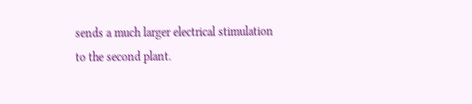sends a much larger electrical stimulation to the second plant.